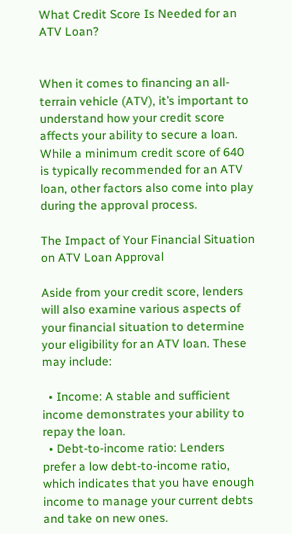What Credit Score Is Needed for an ATV Loan?


When it comes to financing an all-terrain vehicle (ATV), it’s important to understand how your credit score affects your ability to secure a loan. While a minimum credit score of 640 is typically recommended for an ATV loan, other factors also come into play during the approval process.

The Impact of Your Financial Situation on ATV Loan Approval

Aside from your credit score, lenders will also examine various aspects of your financial situation to determine your eligibility for an ATV loan. These may include:

  • Income: A stable and sufficient income demonstrates your ability to repay the loan.
  • Debt-to-income ratio: Lenders prefer a low debt-to-income ratio, which indicates that you have enough income to manage your current debts and take on new ones.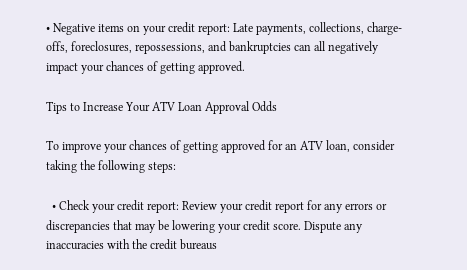• Negative items on your credit report: Late payments, collections, charge-offs, foreclosures, repossessions, and bankruptcies can all negatively impact your chances of getting approved.

Tips to Increase Your ATV Loan Approval Odds

To improve your chances of getting approved for an ATV loan, consider taking the following steps:

  • Check your credit report: Review your credit report for any errors or discrepancies that may be lowering your credit score. Dispute any inaccuracies with the credit bureaus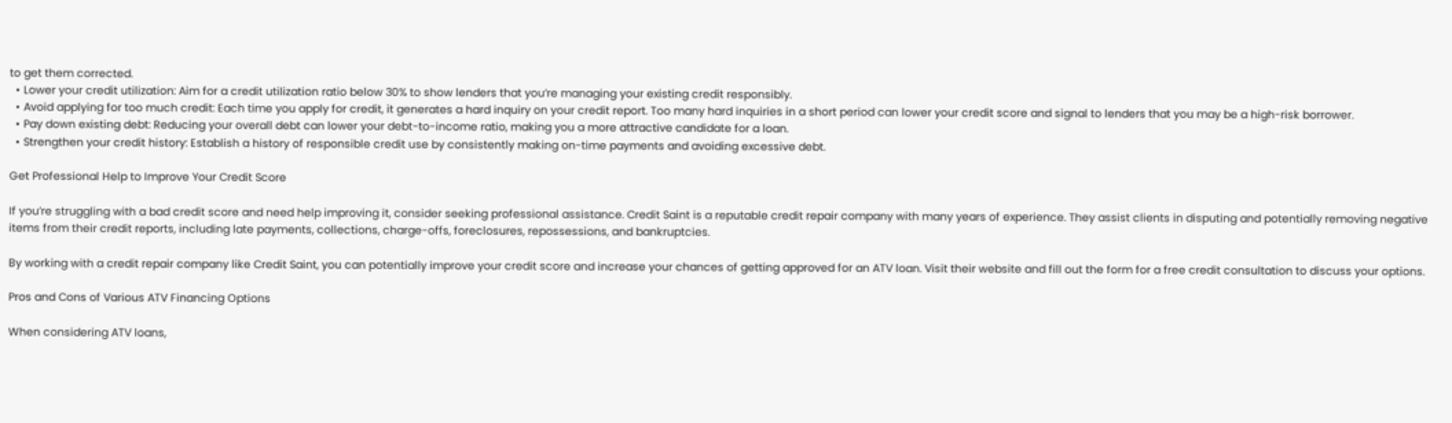to get them corrected.
  • Lower your credit utilization: Aim for a credit utilization ratio below 30% to show lenders that you’re managing your existing credit responsibly.
  • Avoid applying for too much credit: Each time you apply for credit, it generates a hard inquiry on your credit report. Too many hard inquiries in a short period can lower your credit score and signal to lenders that you may be a high-risk borrower.
  • Pay down existing debt: Reducing your overall debt can lower your debt-to-income ratio, making you a more attractive candidate for a loan.
  • Strengthen your credit history: Establish a history of responsible credit use by consistently making on-time payments and avoiding excessive debt.

Get Professional Help to Improve Your Credit Score

If you’re struggling with a bad credit score and need help improving it, consider seeking professional assistance. Credit Saint is a reputable credit repair company with many years of experience. They assist clients in disputing and potentially removing negative items from their credit reports, including late payments, collections, charge-offs, foreclosures, repossessions, and bankruptcies.

By working with a credit repair company like Credit Saint, you can potentially improve your credit score and increase your chances of getting approved for an ATV loan. Visit their website and fill out the form for a free credit consultation to discuss your options.

Pros and Cons of Various ATV Financing Options

When considering ATV loans,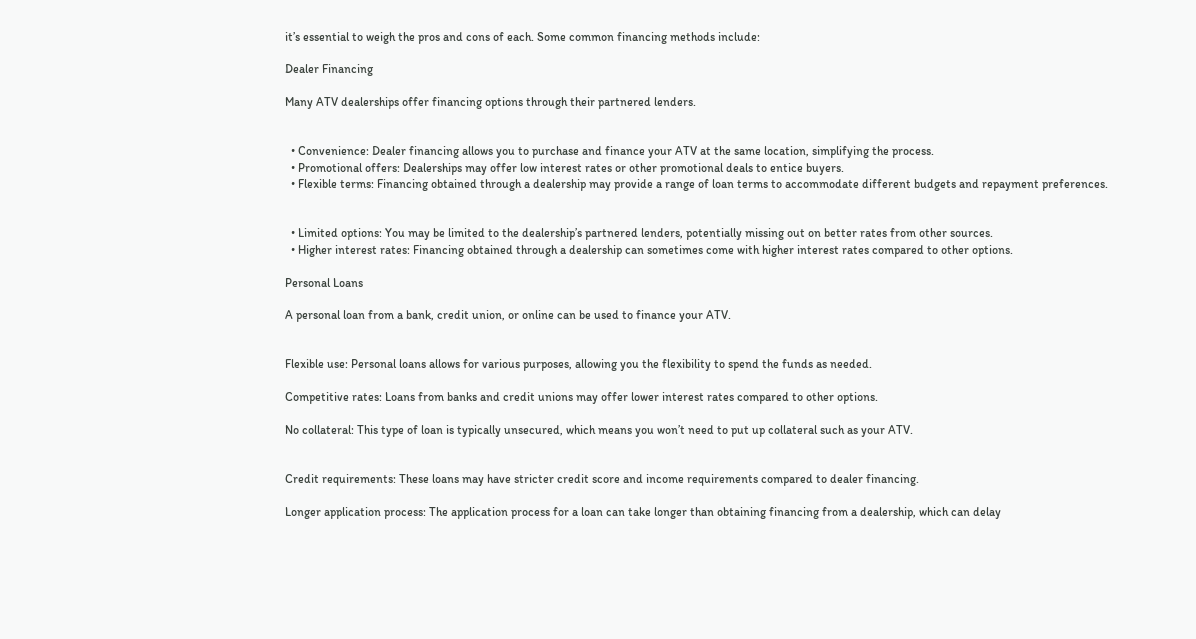it’s essential to weigh the pros and cons of each. Some common financing methods include:

Dealer Financing

Many ATV dealerships offer financing options through their partnered lenders.


  • Convenience: Dealer financing allows you to purchase and finance your ATV at the same location, simplifying the process.
  • Promotional offers: Dealerships may offer low interest rates or other promotional deals to entice buyers.
  • Flexible terms: Financing obtained through a dealership may provide a range of loan terms to accommodate different budgets and repayment preferences.


  • Limited options: You may be limited to the dealership’s partnered lenders, potentially missing out on better rates from other sources.
  • Higher interest rates: Financing obtained through a dealership can sometimes come with higher interest rates compared to other options.

Personal Loans

A personal loan from a bank, credit union, or online can be used to finance your ATV.


Flexible use: Personal loans allows for various purposes, allowing you the flexibility to spend the funds as needed.

Competitive rates: Loans from banks and credit unions may offer lower interest rates compared to other options.

No collateral: This type of loan is typically unsecured, which means you won’t need to put up collateral such as your ATV.


Credit requirements: These loans may have stricter credit score and income requirements compared to dealer financing.

Longer application process: The application process for a loan can take longer than obtaining financing from a dealership, which can delay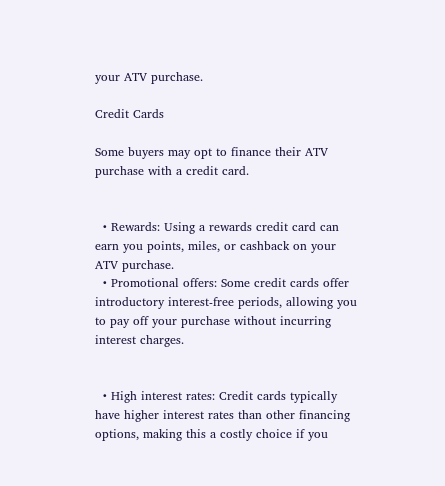your ATV purchase.

Credit Cards

Some buyers may opt to finance their ATV purchase with a credit card.


  • Rewards: Using a rewards credit card can earn you points, miles, or cashback on your ATV purchase.
  • Promotional offers: Some credit cards offer introductory interest-free periods, allowing you to pay off your purchase without incurring interest charges.


  • High interest rates: Credit cards typically have higher interest rates than other financing options, making this a costly choice if you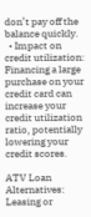don’t pay off the balance quickly.
  • Impact on credit utilization: Financing a large purchase on your credit card can increase your credit utilization ratio, potentially lowering your credit scores.

ATV Loan Alternatives: Leasing or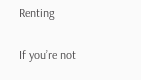Renting

If you’re not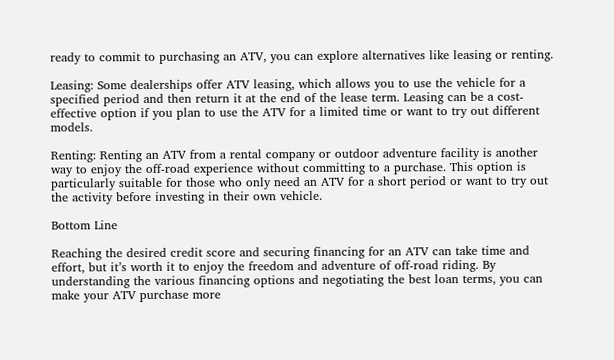ready to commit to purchasing an ATV, you can explore alternatives like leasing or renting.

Leasing: Some dealerships offer ATV leasing, which allows you to use the vehicle for a specified period and then return it at the end of the lease term. Leasing can be a cost-effective option if you plan to use the ATV for a limited time or want to try out different models.

Renting: Renting an ATV from a rental company or outdoor adventure facility is another way to enjoy the off-road experience without committing to a purchase. This option is particularly suitable for those who only need an ATV for a short period or want to try out the activity before investing in their own vehicle.

Bottom Line

Reaching the desired credit score and securing financing for an ATV can take time and effort, but it’s worth it to enjoy the freedom and adventure of off-road riding. By understanding the various financing options and negotiating the best loan terms, you can make your ATV purchase more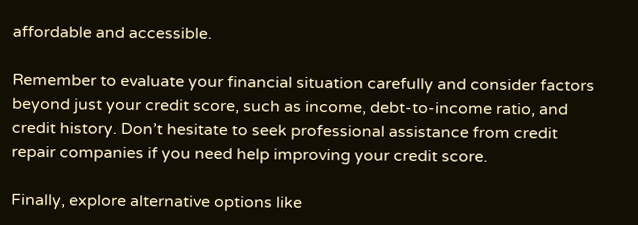affordable and accessible.

Remember to evaluate your financial situation carefully and consider factors beyond just your credit score, such as income, debt-to-income ratio, and credit history. Don’t hesitate to seek professional assistance from credit repair companies if you need help improving your credit score.

Finally, explore alternative options like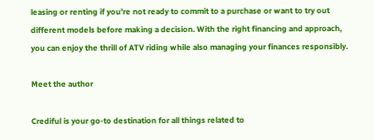leasing or renting if you’re not ready to commit to a purchase or want to try out different models before making a decision. With the right financing and approach, you can enjoy the thrill of ATV riding while also managing your finances responsibly.

Meet the author

Crediful is your go-to destination for all things related to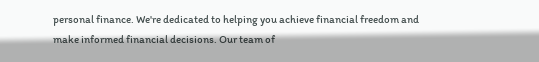personal finance. We're dedicated to helping you achieve financial freedom and make informed financial decisions. Our team of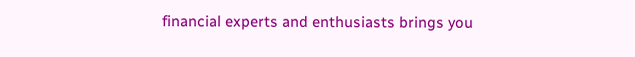financial experts and enthusiasts brings you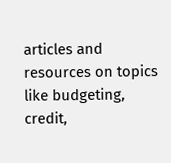articles and resources on topics like budgeting, credit,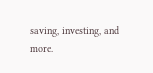saving, investing, and more.